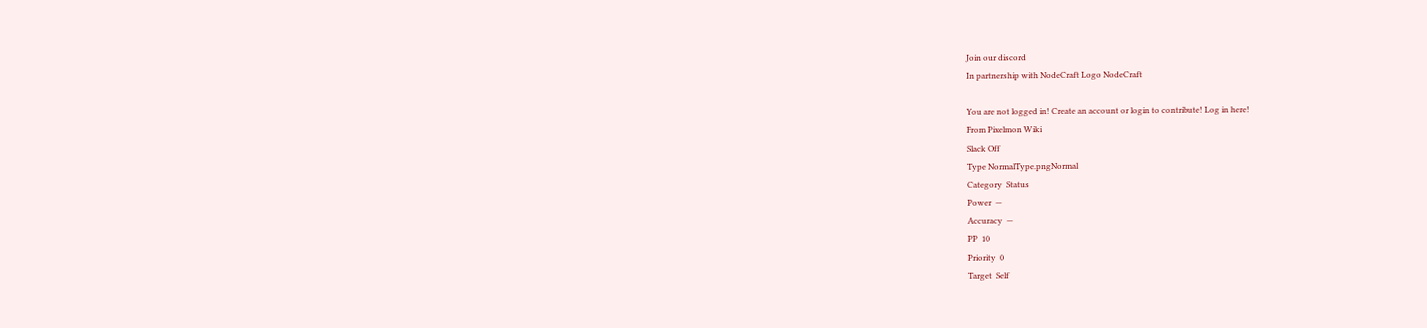Join our discord
In partnership with NodeCraft Logo NodeCraft

You are not logged in! Create an account or login to contribute! Log in here!
From Pixelmon Wiki
Slack Off
Type NormalType.pngNormal
Category  Status
Power  —
Accuracy  —
PP  10
Priority  0
Target  Self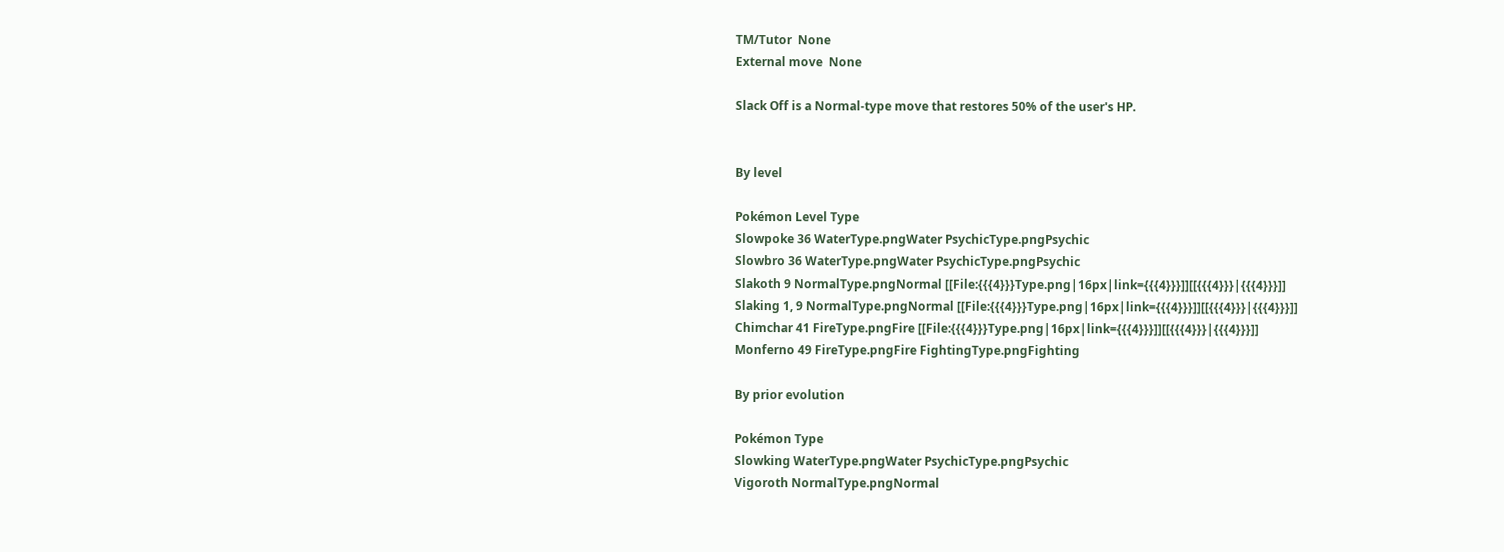TM/Tutor  None
External move  None

Slack Off is a Normal-type move that restores 50% of the user's HP.


By level

Pokémon Level Type
Slowpoke 36 WaterType.pngWater PsychicType.pngPsychic
Slowbro 36 WaterType.pngWater PsychicType.pngPsychic
Slakoth 9 NormalType.pngNormal [[File:{{{4}}}Type.png|16px|link={{{4}}}]][[{{{4}}}|{{{4}}}]]
Slaking 1, 9 NormalType.pngNormal [[File:{{{4}}}Type.png|16px|link={{{4}}}]][[{{{4}}}|{{{4}}}]]
Chimchar 41 FireType.pngFire [[File:{{{4}}}Type.png|16px|link={{{4}}}]][[{{{4}}}|{{{4}}}]]
Monferno 49 FireType.pngFire FightingType.pngFighting

By prior evolution

Pokémon Type
Slowking WaterType.pngWater PsychicType.pngPsychic
Vigoroth NormalType.pngNormal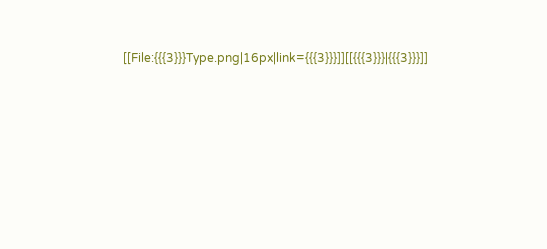[[File:{{{3}}}Type.png|16px|link={{{3}}}]][[{{{3}}}|{{{3}}}]]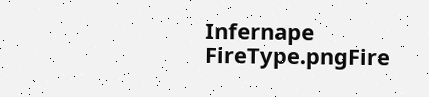Infernape FireType.pngFire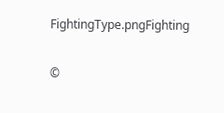FightingType.pngFighting

©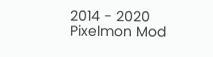2014 - 2020 Pixelmon Mod